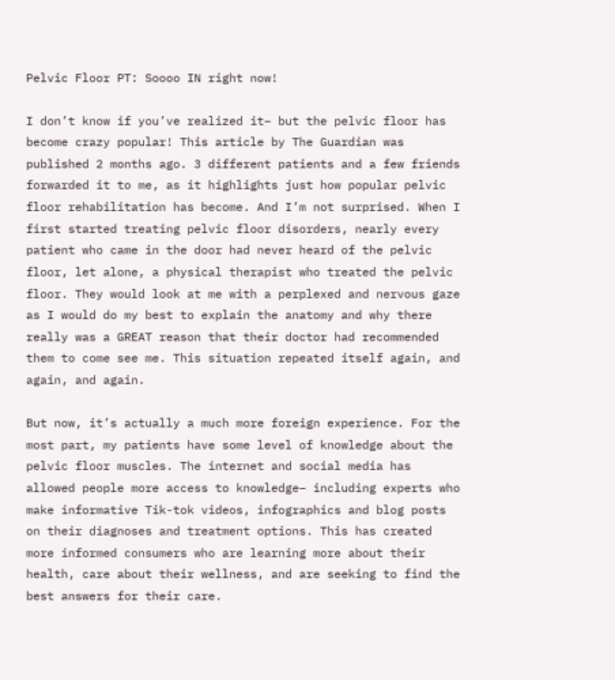Pelvic Floor PT: Soooo IN right now!

I don’t know if you’ve realized it– but the pelvic floor has become crazy popular! This article by The Guardian was published 2 months ago. 3 different patients and a few friends forwarded it to me, as it highlights just how popular pelvic floor rehabilitation has become. And I’m not surprised. When I first started treating pelvic floor disorders, nearly every patient who came in the door had never heard of the pelvic floor, let alone, a physical therapist who treated the pelvic floor. They would look at me with a perplexed and nervous gaze as I would do my best to explain the anatomy and why there really was a GREAT reason that their doctor had recommended them to come see me. This situation repeated itself again, and again, and again.

But now, it’s actually a much more foreign experience. For the most part, my patients have some level of knowledge about the pelvic floor muscles. The internet and social media has allowed people more access to knowledge– including experts who make informative Tik-tok videos, infographics and blog posts  on their diagnoses and treatment options. This has created more informed consumers who are learning more about their health, care about their wellness, and are seeking to find the best answers for their care.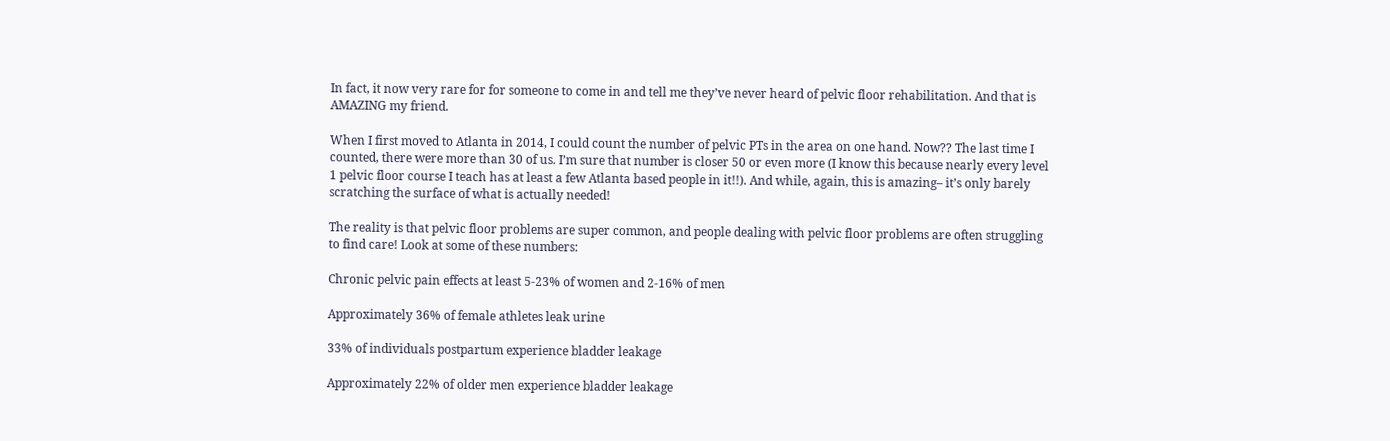In fact, it now very rare for for someone to come in and tell me they’ve never heard of pelvic floor rehabilitation. And that is AMAZING my friend.

When I first moved to Atlanta in 2014, I could count the number of pelvic PTs in the area on one hand. Now?? The last time I counted, there were more than 30 of us. I’m sure that number is closer 50 or even more (I know this because nearly every level 1 pelvic floor course I teach has at least a few Atlanta based people in it!!). And while, again, this is amazing– it’s only barely scratching the surface of what is actually needed!

The reality is that pelvic floor problems are super common, and people dealing with pelvic floor problems are often struggling to find care! Look at some of these numbers:

Chronic pelvic pain effects at least 5-23% of women and 2-16% of men

Approximately 36% of female athletes leak urine

33% of individuals postpartum experience bladder leakage

Approximately 22% of older men experience bladder leakage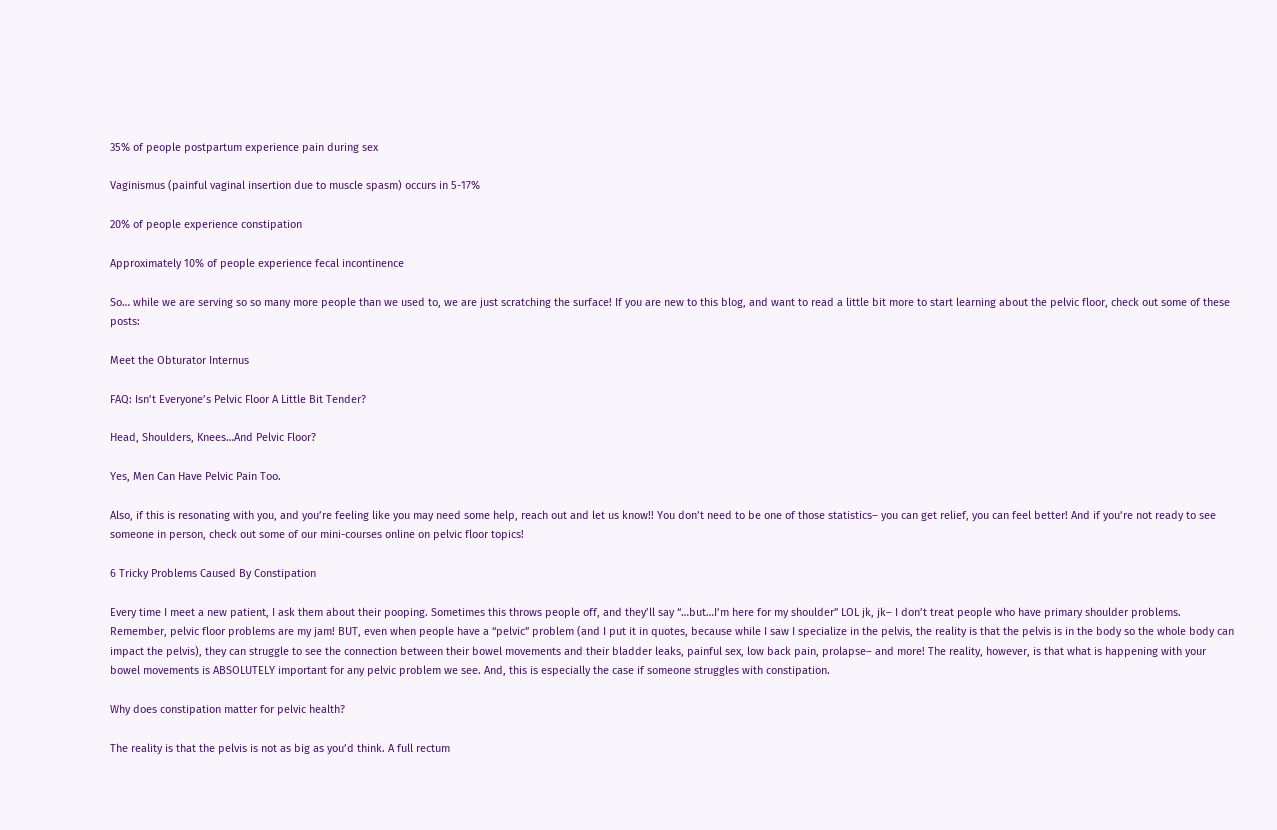35% of people postpartum experience pain during sex

Vaginismus (painful vaginal insertion due to muscle spasm) occurs in 5-17%

20% of people experience constipation

Approximately 10% of people experience fecal incontinence

So… while we are serving so so many more people than we used to, we are just scratching the surface! If you are new to this blog, and want to read a little bit more to start learning about the pelvic floor, check out some of these posts:

Meet the Obturator Internus

FAQ: Isn’t Everyone’s Pelvic Floor A Little Bit Tender?

Head, Shoulders, Knees…And Pelvic Floor?

Yes, Men Can Have Pelvic Pain Too.

Also, if this is resonating with you, and you’re feeling like you may need some help, reach out and let us know!! You don’t need to be one of those statistics– you can get relief, you can feel better! And if you’re not ready to see someone in person, check out some of our mini-courses online on pelvic floor topics!

6 Tricky Problems Caused By Constipation

Every time I meet a new patient, I ask them about their pooping. Sometimes this throws people off, and they’ll say “…but…I’m here for my shoulder” LOL jk, jk– I don’t treat people who have primary shoulder problems. Remember, pelvic floor problems are my jam! BUT, even when people have a “pelvic” problem (and I put it in quotes, because while I saw I specialize in the pelvis, the reality is that the pelvis is in the body so the whole body can impact the pelvis), they can struggle to see the connection between their bowel movements and their bladder leaks, painful sex, low back pain, prolapse– and more! The reality, however, is that what is happening with your bowel movements is ABSOLUTELY important for any pelvic problem we see. And, this is especially the case if someone struggles with constipation.

Why does constipation matter for pelvic health?

The reality is that the pelvis is not as big as you’d think. A full rectum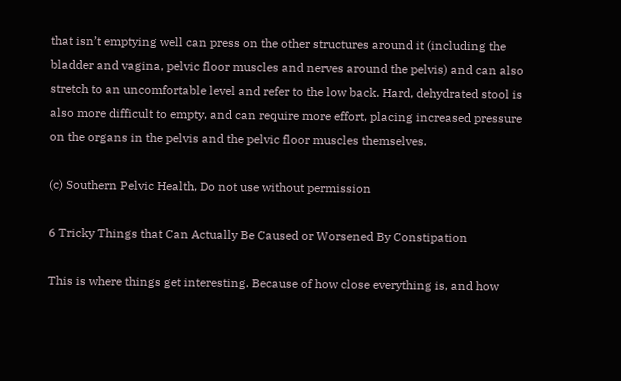that isn’t emptying well can press on the other structures around it (including the bladder and vagina, pelvic floor muscles and nerves around the pelvis) and can also stretch to an uncomfortable level and refer to the low back. Hard, dehydrated stool is also more difficult to empty, and can require more effort, placing increased pressure on the organs in the pelvis and the pelvic floor muscles themselves.

(c) Southern Pelvic Health, Do not use without permission

6 Tricky Things that Can Actually Be Caused or Worsened By Constipation

This is where things get interesting. Because of how close everything is, and how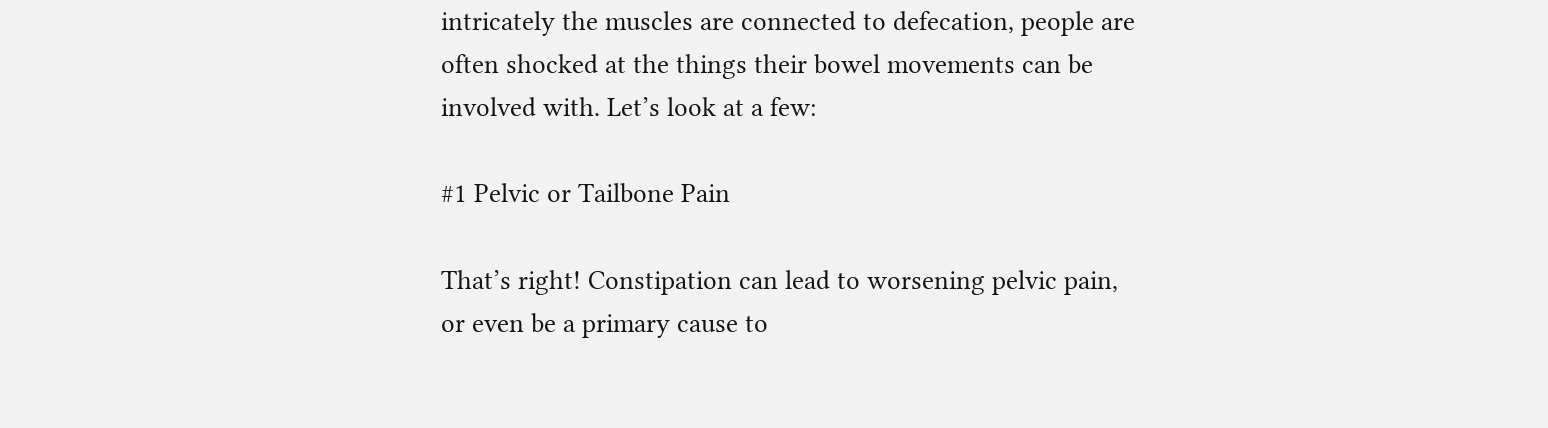intricately the muscles are connected to defecation, people are often shocked at the things their bowel movements can be involved with. Let’s look at a few:

#1 Pelvic or Tailbone Pain

That’s right! Constipation can lead to worsening pelvic pain, or even be a primary cause to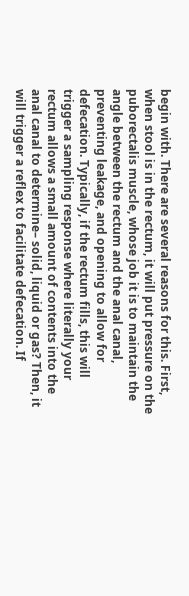begin with. There are several reasons for this. First, when stool is in the rectum, it will put pressure on the puborectalis muscle, whose job it is to maintain the angle between the rectum and the anal canal, preventing leakage, and opening to allow for defecation. Typically, if the rectum fills, this will trigger a sampling response where literally your rectum allows a small amount of contents into the anal canal to determine– solid, liquid or gas? Then, it will trigger a reflex to facilitate defecation. If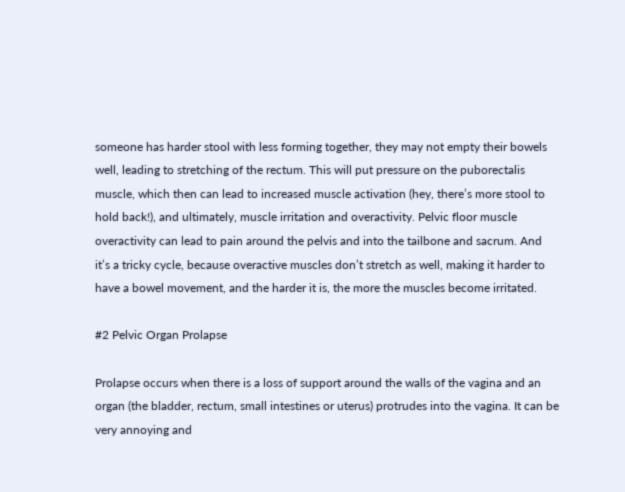someone has harder stool with less forming together, they may not empty their bowels well, leading to stretching of the rectum. This will put pressure on the puborectalis muscle, which then can lead to increased muscle activation (hey, there’s more stool to hold back!), and ultimately, muscle irritation and overactivity. Pelvic floor muscle overactivity can lead to pain around the pelvis and into the tailbone and sacrum. And it’s a tricky cycle, because overactive muscles don’t stretch as well, making it harder to have a bowel movement, and the harder it is, the more the muscles become irritated.

#2 Pelvic Organ Prolapse

Prolapse occurs when there is a loss of support around the walls of the vagina and an organ (the bladder, rectum, small intestines or uterus) protrudes into the vagina. It can be very annoying and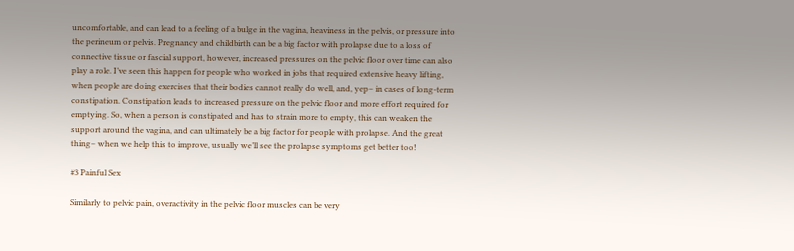uncomfortable, and can lead to a feeling of a bulge in the vagina, heaviness in the pelvis, or pressure into the perineum or pelvis. Pregnancy and childbirth can be a big factor with prolapse due to a loss of connective tissue or fascial support, however, increased pressures on the pelvic floor over time can also play a role. I’ve seen this happen for people who worked in jobs that required extensive heavy lifting, when people are doing exercises that their bodies cannot really do well, and, yep– in cases of long-term constipation. Constipation leads to increased pressure on the pelvic floor and more effort required for emptying. So, when a person is constipated and has to strain more to empty, this can weaken the support around the vagina, and can ultimately be a big factor for people with prolapse. And the great thing– when we help this to improve, usually we’ll see the prolapse symptoms get better too!

#3 Painful Sex

Similarly to pelvic pain, overactivity in the pelvic floor muscles can be very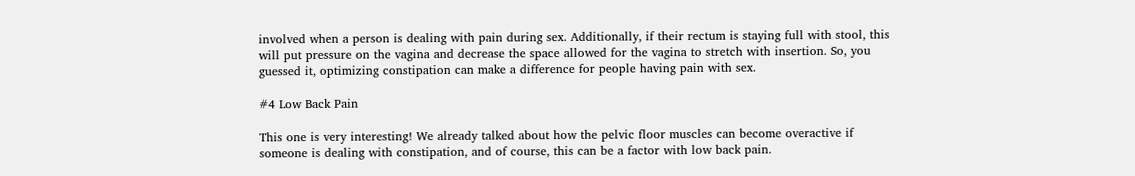involved when a person is dealing with pain during sex. Additionally, if their rectum is staying full with stool, this will put pressure on the vagina and decrease the space allowed for the vagina to stretch with insertion. So, you guessed it, optimizing constipation can make a difference for people having pain with sex.

#4 Low Back Pain

This one is very interesting! We already talked about how the pelvic floor muscles can become overactive if someone is dealing with constipation, and of course, this can be a factor with low back pain.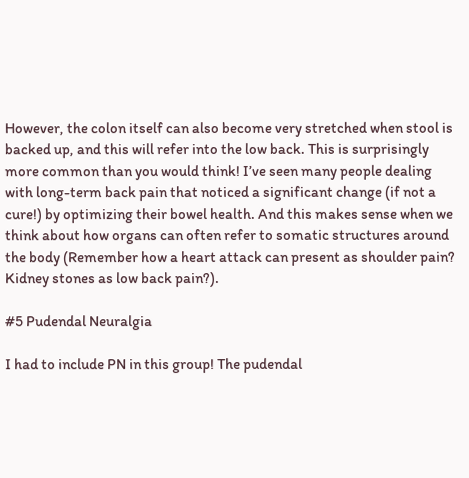However, the colon itself can also become very stretched when stool is backed up, and this will refer into the low back. This is surprisingly more common than you would think! I’ve seen many people dealing with long-term back pain that noticed a significant change (if not a cure!) by optimizing their bowel health. And this makes sense when we think about how organs can often refer to somatic structures around the body (Remember how a heart attack can present as shoulder pain? Kidney stones as low back pain?).

#5 Pudendal Neuralgia

I had to include PN in this group! The pudendal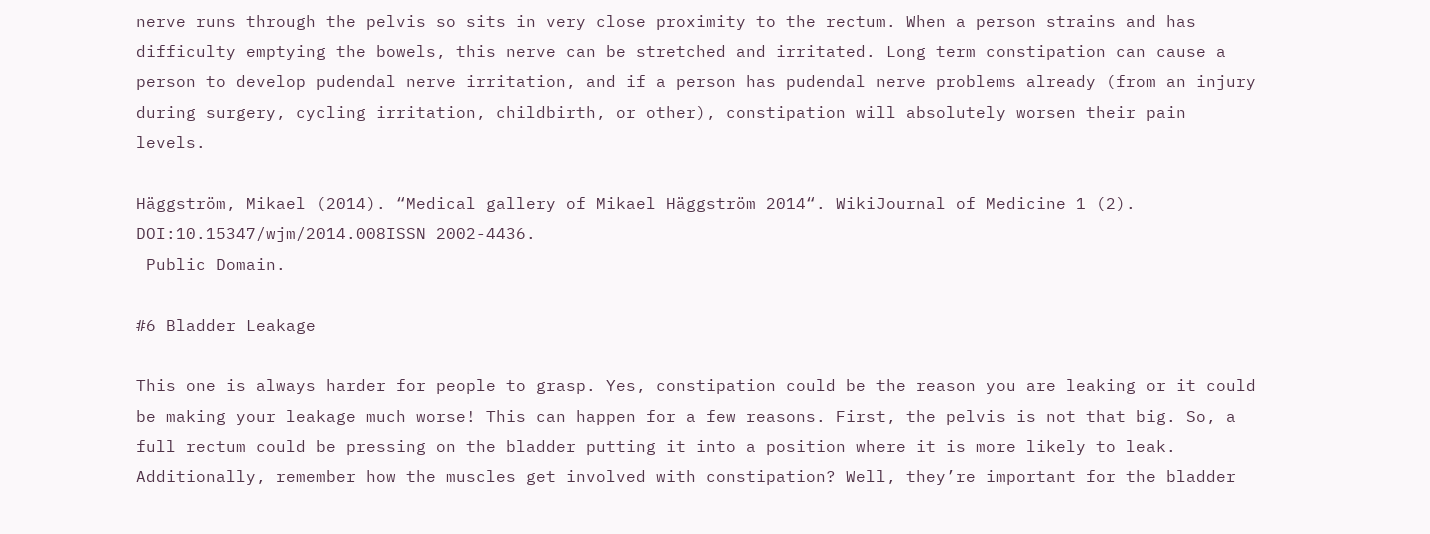nerve runs through the pelvis so sits in very close proximity to the rectum. When a person strains and has difficulty emptying the bowels, this nerve can be stretched and irritated. Long term constipation can cause a person to develop pudendal nerve irritation, and if a person has pudendal nerve problems already (from an injury during surgery, cycling irritation, childbirth, or other), constipation will absolutely worsen their pain levels.

Häggström, Mikael (2014). “Medical gallery of Mikael Häggström 2014“. WikiJournal of Medicine 1 (2). DOI:10.15347/wjm/2014.008ISSN 2002-4436.
 Public Domain.

#6 Bladder Leakage

This one is always harder for people to grasp. Yes, constipation could be the reason you are leaking or it could be making your leakage much worse! This can happen for a few reasons. First, the pelvis is not that big. So, a full rectum could be pressing on the bladder putting it into a position where it is more likely to leak. Additionally, remember how the muscles get involved with constipation? Well, they’re important for the bladder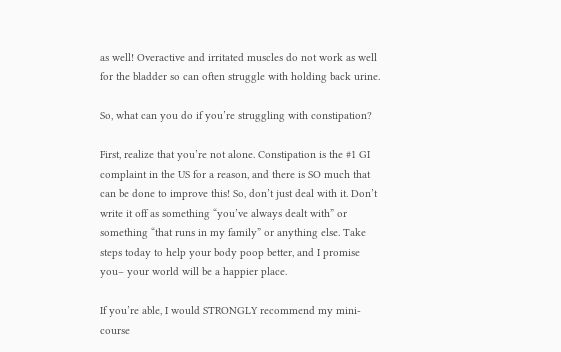as well! Overactive and irritated muscles do not work as well for the bladder so can often struggle with holding back urine.

So, what can you do if you’re struggling with constipation?

First, realize that you’re not alone. Constipation is the #1 GI complaint in the US for a reason, and there is SO much that can be done to improve this! So, don’t just deal with it. Don’t write it off as something “you’ve always dealt with” or something “that runs in my family” or anything else. Take steps today to help your body poop better, and I promise you– your world will be a happier place.

If you’re able, I would STRONGLY recommend my mini-course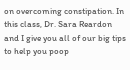on overcoming constipation. In this class, Dr. Sara Reardon and I give you all of our big tips to help you poop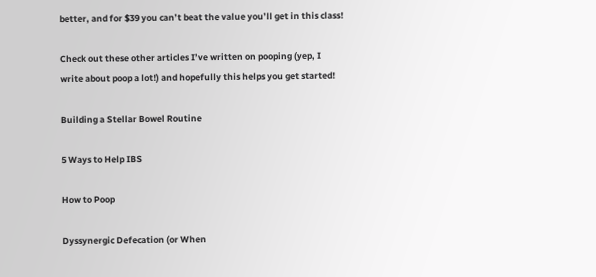better, and for $39 you can’t beat the value you’ll get in this class!

Check out these other articles I’ve written on pooping (yep, I write about poop a lot!) and hopefully this helps you get started!

Building a Stellar Bowel Routine

5 Ways to Help IBS

How to Poop

Dyssynergic Defecation (or When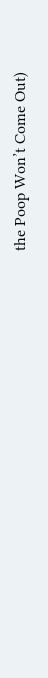the Poop Won’t Come Out)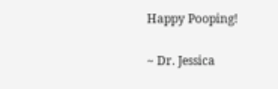Happy Pooping!

~ Dr. Jessica